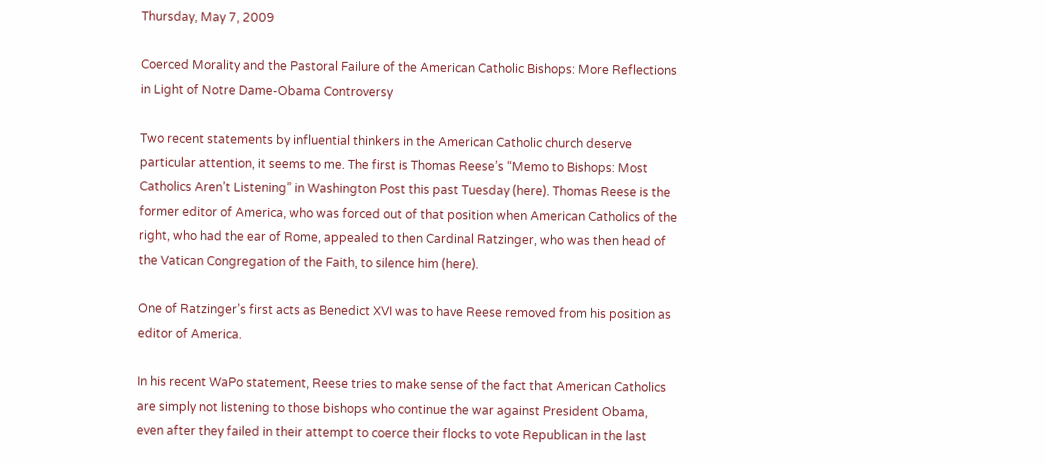Thursday, May 7, 2009

Coerced Morality and the Pastoral Failure of the American Catholic Bishops: More Reflections in Light of Notre Dame-Obama Controversy

Two recent statements by influential thinkers in the American Catholic church deserve particular attention, it seems to me. The first is Thomas Reese’s “Memo to Bishops: Most Catholics Aren’t Listening” in Washington Post this past Tuesday (here). Thomas Reese is the former editor of America, who was forced out of that position when American Catholics of the right, who had the ear of Rome, appealed to then Cardinal Ratzinger, who was then head of the Vatican Congregation of the Faith, to silence him (here).

One of Ratzinger’s first acts as Benedict XVI was to have Reese removed from his position as editor of America.

In his recent WaPo statement, Reese tries to make sense of the fact that American Catholics are simply not listening to those bishops who continue the war against President Obama, even after they failed in their attempt to coerce their flocks to vote Republican in the last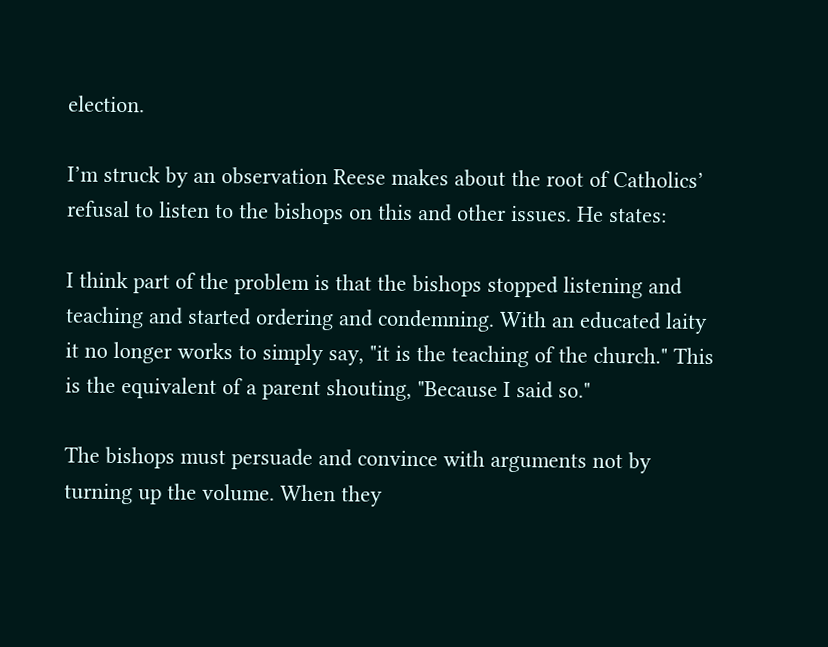election.

I’m struck by an observation Reese makes about the root of Catholics’ refusal to listen to the bishops on this and other issues. He states:

I think part of the problem is that the bishops stopped listening and teaching and started ordering and condemning. With an educated laity it no longer works to simply say, "it is the teaching of the church." This is the equivalent of a parent shouting, "Because I said so."

The bishops must persuade and convince with arguments not by turning up the volume. When they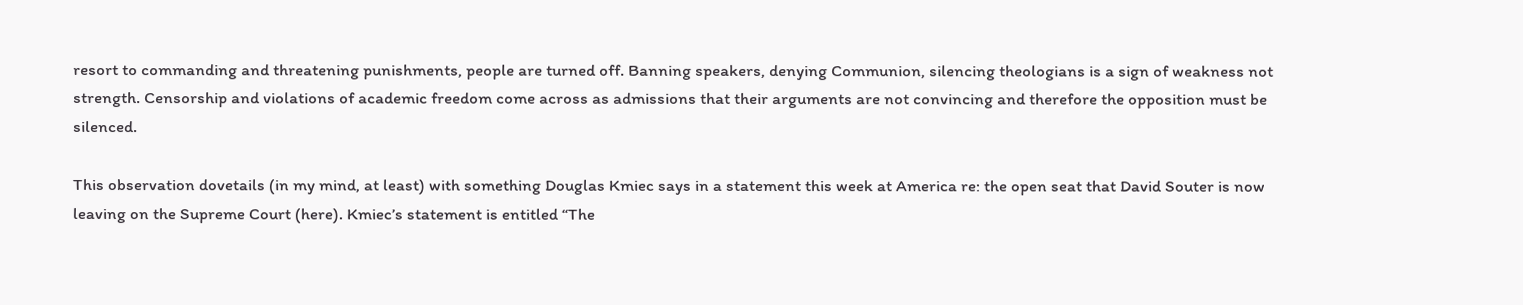resort to commanding and threatening punishments, people are turned off. Banning speakers, denying Communion, silencing theologians is a sign of weakness not strength. Censorship and violations of academic freedom come across as admissions that their arguments are not convincing and therefore the opposition must be silenced.

This observation dovetails (in my mind, at least) with something Douglas Kmiec says in a statement this week at America re: the open seat that David Souter is now leaving on the Supreme Court (here). Kmiec’s statement is entitled “The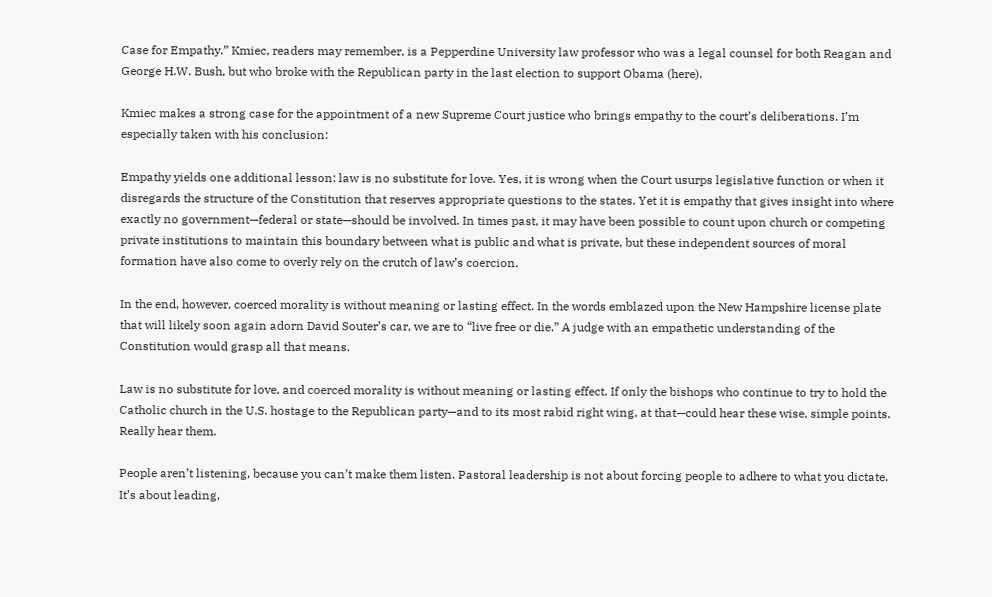Case for Empathy.” Kmiec, readers may remember, is a Pepperdine University law professor who was a legal counsel for both Reagan and George H.W. Bush, but who broke with the Republican party in the last election to support Obama (here).

Kmiec makes a strong case for the appointment of a new Supreme Court justice who brings empathy to the court’s deliberations. I’m especially taken with his conclusion:

Empathy yields one additional lesson: law is no substitute for love. Yes, it is wrong when the Court usurps legislative function or when it disregards the structure of the Constitution that reserves appropriate questions to the states. Yet it is empathy that gives insight into where exactly no government—federal or state—should be involved. In times past, it may have been possible to count upon church or competing private institutions to maintain this boundary between what is public and what is private, but these independent sources of moral formation have also come to overly rely on the crutch of law’s coercion.

In the end, however, coerced morality is without meaning or lasting effect. In the words emblazed upon the New Hampshire license plate that will likely soon again adorn David Souter’s car, we are to “live free or die.” A judge with an empathetic understanding of the Constitution would grasp all that means.

Law is no substitute for love, and coerced morality is without meaning or lasting effect. If only the bishops who continue to try to hold the Catholic church in the U.S. hostage to the Republican party—and to its most rabid right wing, at that—could hear these wise, simple points. Really hear them.

People aren’t listening, because you can’t make them listen. Pastoral leadership is not about forcing people to adhere to what you dictate. It’s about leading,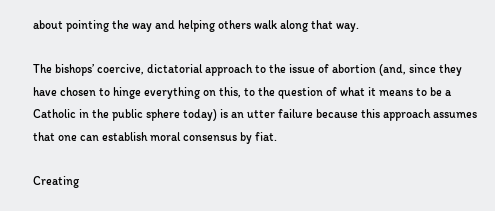about pointing the way and helping others walk along that way.

The bishops’ coercive, dictatorial approach to the issue of abortion (and, since they have chosen to hinge everything on this, to the question of what it means to be a Catholic in the public sphere today) is an utter failure because this approach assumes that one can establish moral consensus by fiat.

Creating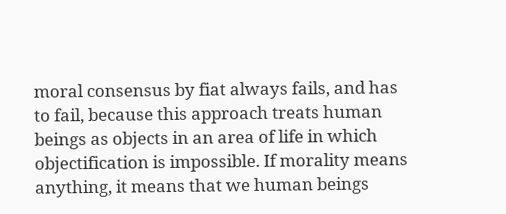moral consensus by fiat always fails, and has to fail, because this approach treats human beings as objects in an area of life in which objectification is impossible. If morality means anything, it means that we human beings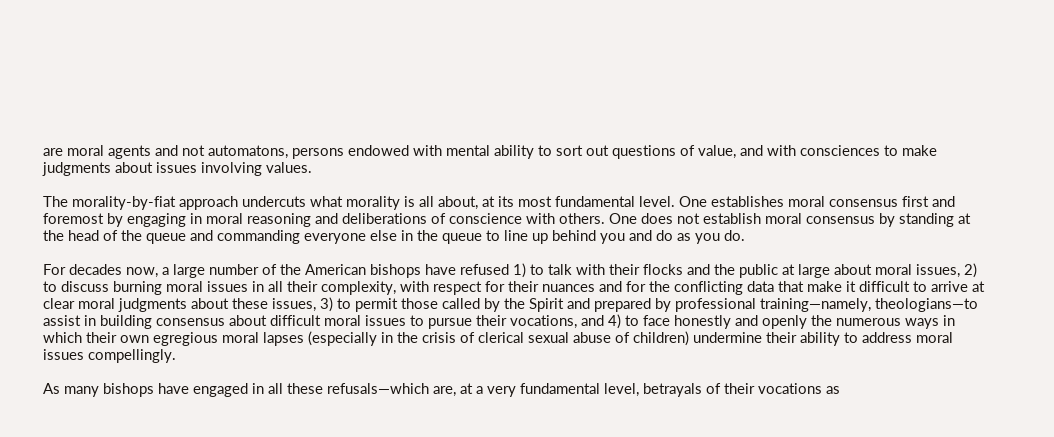are moral agents and not automatons, persons endowed with mental ability to sort out questions of value, and with consciences to make judgments about issues involving values.

The morality-by-fiat approach undercuts what morality is all about, at its most fundamental level. One establishes moral consensus first and foremost by engaging in moral reasoning and deliberations of conscience with others. One does not establish moral consensus by standing at the head of the queue and commanding everyone else in the queue to line up behind you and do as you do.

For decades now, a large number of the American bishops have refused 1) to talk with their flocks and the public at large about moral issues, 2) to discuss burning moral issues in all their complexity, with respect for their nuances and for the conflicting data that make it difficult to arrive at clear moral judgments about these issues, 3) to permit those called by the Spirit and prepared by professional training—namely, theologians—to assist in building consensus about difficult moral issues to pursue their vocations, and 4) to face honestly and openly the numerous ways in which their own egregious moral lapses (especially in the crisis of clerical sexual abuse of children) undermine their ability to address moral issues compellingly.

As many bishops have engaged in all these refusals—which are, at a very fundamental level, betrayals of their vocations as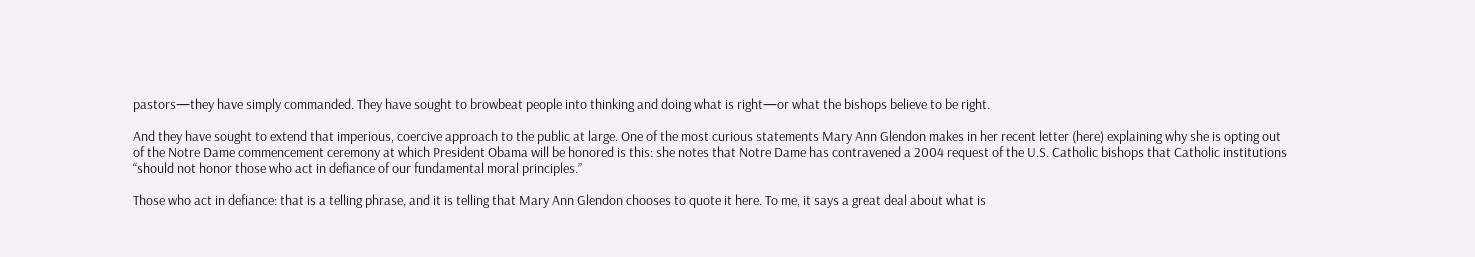pastors—they have simply commanded. They have sought to browbeat people into thinking and doing what is right—or what the bishops believe to be right.

And they have sought to extend that imperious, coercive approach to the public at large. One of the most curious statements Mary Ann Glendon makes in her recent letter (here) explaining why she is opting out of the Notre Dame commencement ceremony at which President Obama will be honored is this: she notes that Notre Dame has contravened a 2004 request of the U.S. Catholic bishops that Catholic institutions “should not honor those who act in defiance of our fundamental moral principles.”

Those who act in defiance: that is a telling phrase, and it is telling that Mary Ann Glendon chooses to quote it here. To me, it says a great deal about what is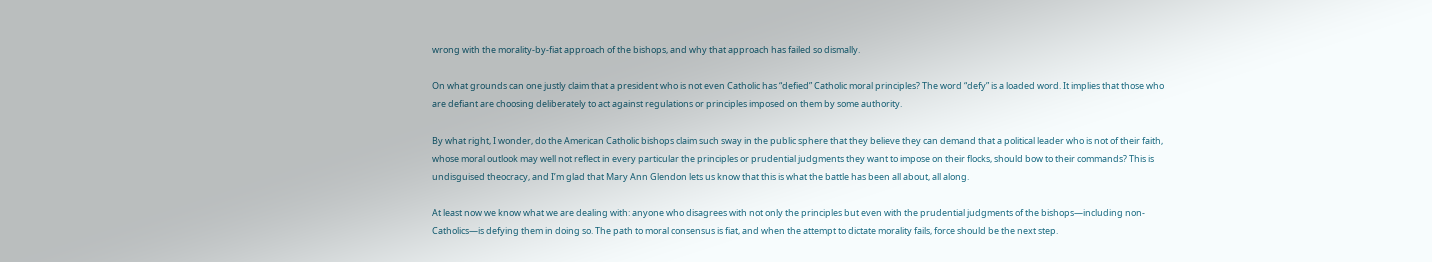wrong with the morality-by-fiat approach of the bishops, and why that approach has failed so dismally.

On what grounds can one justly claim that a president who is not even Catholic has “defied” Catholic moral principles? The word “defy” is a loaded word. It implies that those who are defiant are choosing deliberately to act against regulations or principles imposed on them by some authority.

By what right, I wonder, do the American Catholic bishops claim such sway in the public sphere that they believe they can demand that a political leader who is not of their faith, whose moral outlook may well not reflect in every particular the principles or prudential judgments they want to impose on their flocks, should bow to their commands? This is undisguised theocracy, and I’m glad that Mary Ann Glendon lets us know that this is what the battle has been all about, all along.

At least now we know what we are dealing with: anyone who disagrees with not only the principles but even with the prudential judgments of the bishops—including non-Catholics—is defying them in doing so. The path to moral consensus is fiat, and when the attempt to dictate morality fails, force should be the next step.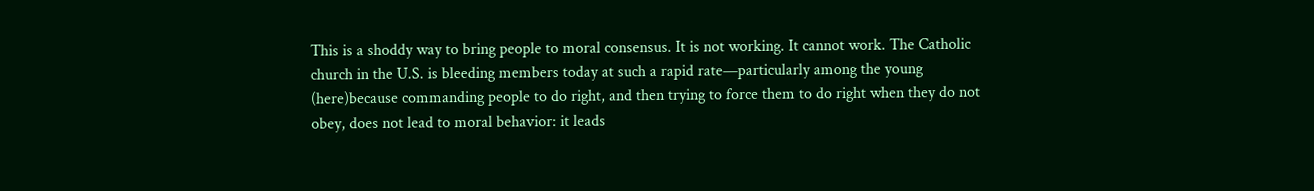This is a shoddy way to bring people to moral consensus. It is not working. It cannot work. The Catholic church in the U.S. is bleeding members today at such a rapid rate—particularly among the young (here)because commanding people to do right, and then trying to force them to do right when they do not obey, does not lead to moral behavior: it leads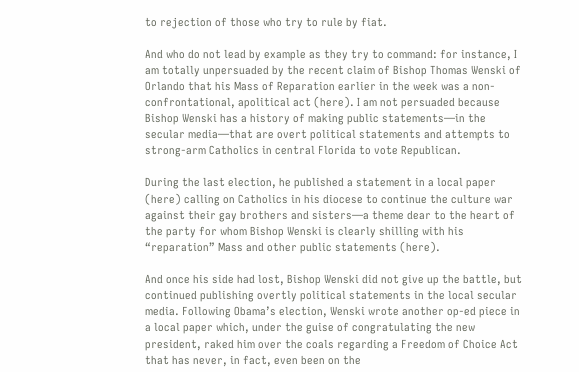to rejection of those who try to rule by fiat.

And who do not lead by example as they try to command: for instance, I am totally unpersuaded by the recent claim of Bishop Thomas Wenski of Orlando that his Mass of Reparation earlier in the week was a non-confrontational, apolitical act (here). I am not persuaded because Bishop Wenski has a history of making public statements—in the secular media—that are overt political statements and attempts to strong-arm Catholics in central Florida to vote Republican.

During the last election, he published a statement in a local paper (here) calling on Catholics in his diocese to continue the culture war against their gay brothers and sisters—a theme dear to the heart of the party for whom Bishop Wenski is clearly shilling with his “reparation” Mass and other public statements (here).

And once his side had lost, Bishop Wenski did not give up the battle, but continued publishing overtly political statements in the local secular media. Following Obama’s election, Wenski wrote another op-ed piece in a local paper which, under the guise of congratulating the new president, raked him over the coals regarding a Freedom of Choice Act that has never, in fact, even been on the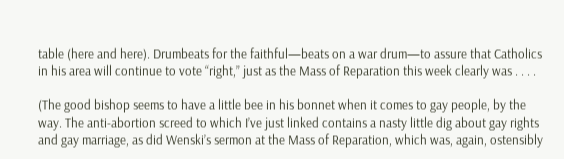table (here and here). Drumbeats for the faithful—beats on a war drum—to assure that Catholics in his area will continue to vote “right,” just as the Mass of Reparation this week clearly was . . . .

(The good bishop seems to have a little bee in his bonnet when it comes to gay people, by the way. The anti-abortion screed to which I’ve just linked contains a nasty little dig about gay rights and gay marriage, as did Wenski’s sermon at the Mass of Reparation, which was, again, ostensibly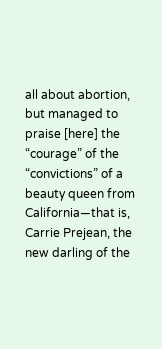all about abortion, but managed to praise [here] the “courage” of the “convictions” of a beauty queen from California—that is, Carrie Prejean, the new darling of the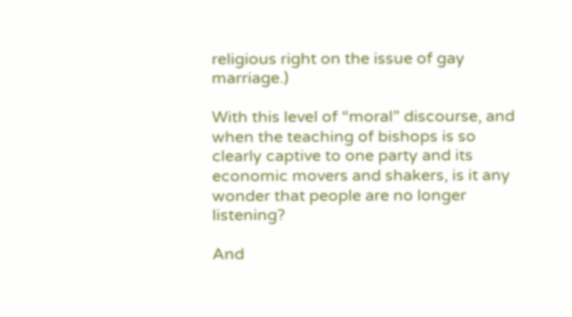religious right on the issue of gay marriage.)

With this level of “moral” discourse, and when the teaching of bishops is so clearly captive to one party and its economic movers and shakers, is it any wonder that people are no longer listening?

And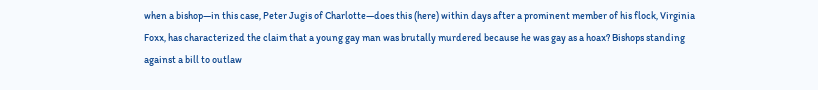when a bishop—in this case, Peter Jugis of Charlotte—does this (here) within days after a prominent member of his flock, Virginia Foxx, has characterized the claim that a young gay man was brutally murdered because he was gay as a hoax? Bishops standing against a bill to outlaw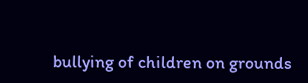bullying of children on grounds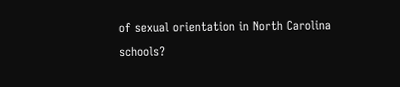of sexual orientation in North Carolina schools?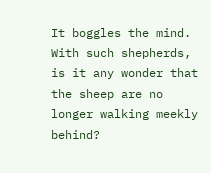It boggles the mind. With such shepherds, is it any wonder that the sheep are no longer walking meekly behind?